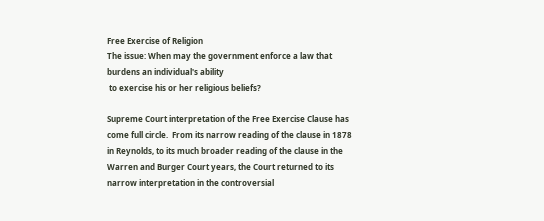Free Exercise of Religion
The issue: When may the government enforce a law that burdens an individual's ability
 to exercise his or her religious beliefs?

Supreme Court interpretation of the Free Exercise Clause has come full circle.  From its narrow reading of the clause in 1878 in Reynolds, to its much broader reading of the clause in the Warren and Burger Court years, the Court returned to its narrow interpretation in the controversial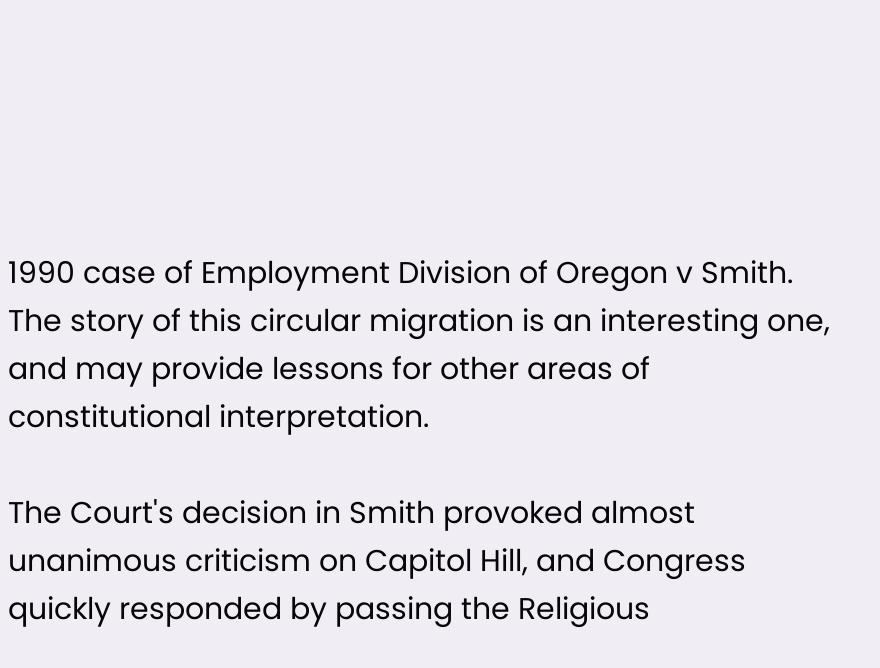1990 case of Employment Division of Oregon v Smith.  The story of this circular migration is an interesting one, and may provide lessons for other areas of constitutional interpretation.

The Court's decision in Smith provoked almost unanimous criticism on Capitol Hill, and Congress quickly responded by passing the Religious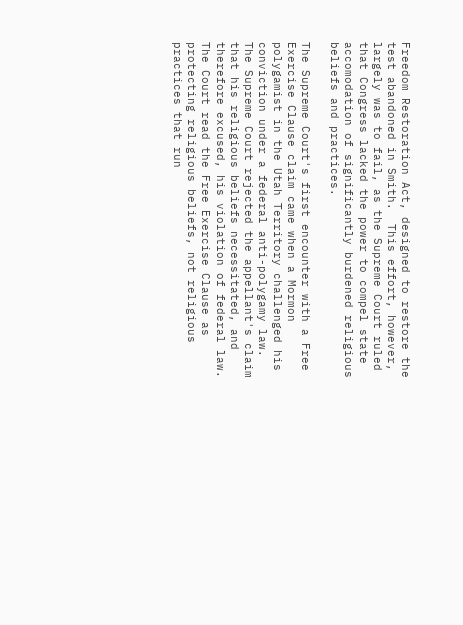Freedom Restoration Act, designed to restore the test abandoned in Smith.  This effort, however, largely was to fail, as the Supreme Court ruled that Congress lacked the power to compel state accomodation of significantly burdened religious beliefs and practices.

The Supreme Court's first encounter with a Free Exercise Clause claim came when a Mormon polygamist in the Utah Territory challenged his conviction under a federal anti-polygamy law.  The Supreme Court rejected the appellant's claim that his religious beliefs necessitated, and therefore excused, his violation of federal law.  The Court read the Free Exercise Clause as protecting religious beliefs, not religious practices that run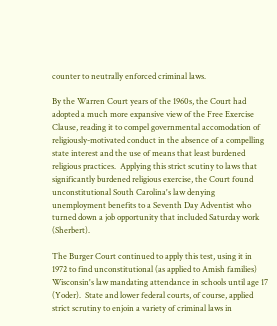counter to neutrally enforced criminal laws.

By the Warren Court years of the 1960s, the Court had adopted a much more expansive view of the Free Exercise Clause, reading it to compel governmental accomodation of religiously-motivated conduct in the absence of a compelling state interest and the use of means that least burdened religious practices.  Applying this strict scutiny to laws that significantly burdened religious exercise, the Court found unconstitutional South Carolina's law denying unemployment benefits to a Seventh Day Adventist who turned down a job opportunity that included Saturday work (Sherbert).

The Burger Court continued to apply this test, using it in 1972 to find unconstitutional (as applied to Amish families) Wisconsin's law mandating attendance in schools until age 17 (Yoder).  State and lower federal courts, of course, applied strict scrutiny to enjoin a variety of criminal laws in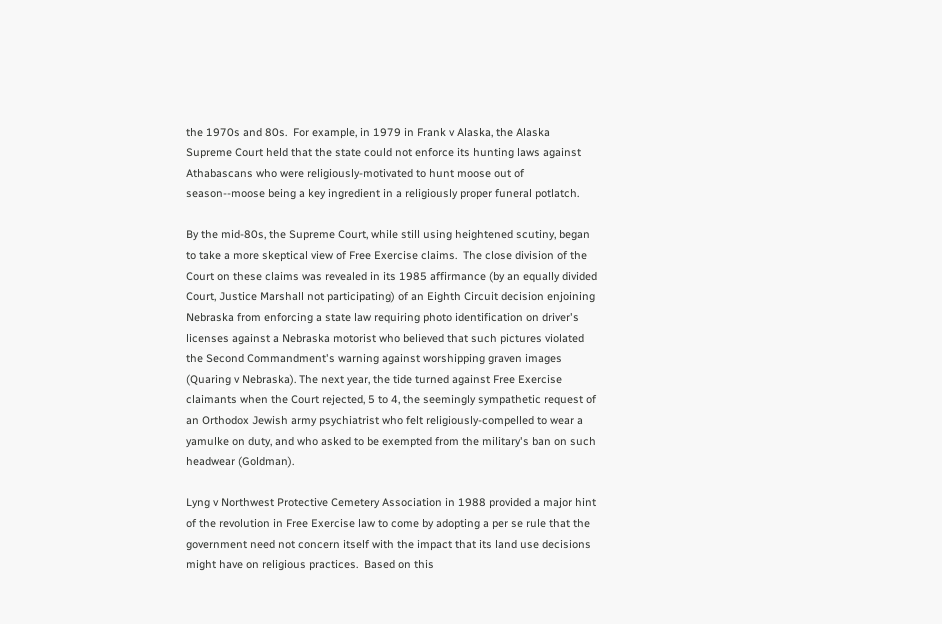the 1970s and 80s.  For example, in 1979 in Frank v Alaska, the Alaska Supreme Court held that the state could not enforce its hunting laws against Athabascans who were religiously-motivated to hunt moose out of season--moose being a key ingredient in a religiously proper funeral potlatch.

By the mid-80s, the Supreme Court, while still using heightened scutiny, began to take a more skeptical view of Free Exercise claims.  The close division of the Court on these claims was revealed in its 1985 affirmance (by an equally divided Court, Justice Marshall not participating) of an Eighth Circuit decision enjoining Nebraska from enforcing a state law requiring photo identification on driver's licenses against a Nebraska motorist who believed that such pictures violated the Second Commandment's warning against worshipping graven images (Quaring v Nebraska). The next year, the tide turned against Free Exercise claimants when the Court rejected, 5 to 4, the seemingly sympathetic request of an Orthodox Jewish army psychiatrist who felt religiously-compelled to wear a yamulke on duty, and who asked to be exempted from the military's ban on such headwear (Goldman).

Lyng v Northwest Protective Cemetery Association in 1988 provided a major hint of the revolution in Free Exercise law to come by adopting a per se rule that the government need not concern itself with the impact that its land use decisions might have on religious practices.  Based on this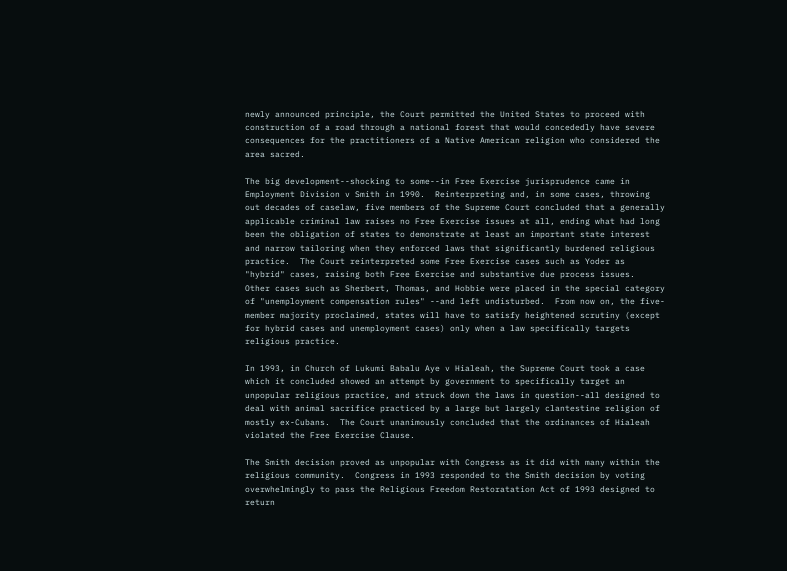newly announced principle, the Court permitted the United States to proceed with construction of a road through a national forest that would concededly have severe consequences for the practitioners of a Native American religion who considered the area sacred.

The big development--shocking to some--in Free Exercise jurisprudence came in Employment Division v Smith in 1990.  Reinterpreting and, in some cases, throwing out decades of caselaw, five members of the Supreme Court concluded that a generally applicable criminal law raises no Free Exercise issues at all, ending what had long been the obligation of states to demonstrate at least an important state interest and narrow tailoring when they enforced laws that significantly burdened religious practice.  The Court reinterpreted some Free Exercise cases such as Yoder as "hybrid" cases, raising both Free Exercise and substantive due process issues.  Other cases such as Sherbert, Thomas, and Hobbie were placed in the special category of "unemployment compensation rules" --and left undisturbed.  From now on, the five-member majority proclaimed, states will have to satisfy heightened scrutiny (except for hybrid cases and unemployment cases) only when a law specifically targets religious practice.

In 1993, in Church of Lukumi Babalu Aye v Hialeah, the Supreme Court took a case which it concluded showed an attempt by government to specifically target an unpopular religious practice, and struck down the laws in question--all designed to deal with animal sacrifice practiced by a large but largely clantestine religion of mostly ex-Cubans.  The Court unanimously concluded that the ordinances of Hialeah violated the Free Exercise Clause.

The Smith decision proved as unpopular with Congress as it did with many within the religious community.  Congress in 1993 responded to the Smith decision by voting overwhelmingly to pass the Religious Freedom Restoratation Act of 1993 designed to return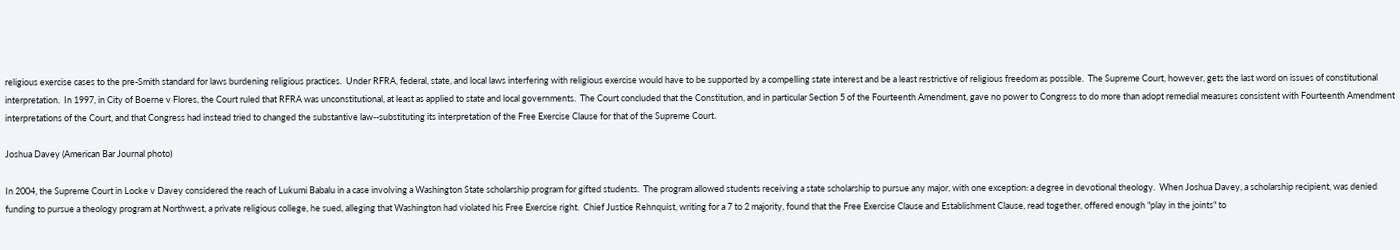religious exercise cases to the pre-Smith standard for laws burdening religious practices.  Under RFRA, federal, state, and local laws interfering with religious exercise would have to be supported by a compelling state interest and be a least restrictive of religious freedom as possible.  The Supreme Court, however, gets the last word on issues of constitutional interpretation.  In 1997, in City of Boerne v Flores, the Court ruled that RFRA was unconstitutional, at least as applied to state and local governments.  The Court concluded that the Constitution, and in particular Section 5 of the Fourteenth Amendment, gave no power to Congress to do more than adopt remedial measures consistent with Fourteenth Amendment interpretations of the Court, and that Congress had instead tried to changed the substantive law--substituting its interpretation of the Free Exercise Clause for that of the Supreme Court.

Joshua Davey (American Bar Journal photo)

In 2004, the Supreme Court in Locke v Davey considered the reach of Lukumi Babalu in a case involving a Washington State scholarship program for gifted students.  The program allowed students receiving a state scholarship to pursue any major, with one exception: a degree in devotional theology.  When Joshua Davey, a scholarship recipient, was denied funding to pursue a theology program at Northwest, a private religious college, he sued, alleging that Washington had violated his Free Exercise right.  Chief Justice Rehnquist, writing for a 7 to 2 majority, found that the Free Exercise Clause and Establishment Clause, read together, offered enough "play in the joints" to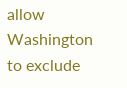allow Washington to exclude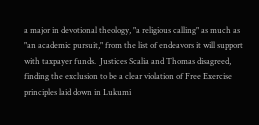a major in devotional theology, "a religious calling" as much as "an academic pursuit," from the list of endeavors it will support with taxpayer funds.  Justices Scalia and Thomas disagreed, finding the exclusion to be a clear violation of Free Exercise principles laid down in Lukumi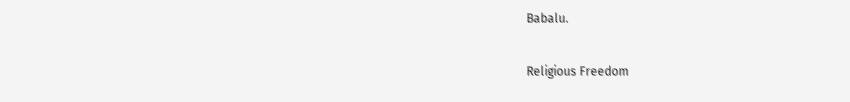Babalu.

Religious Freedom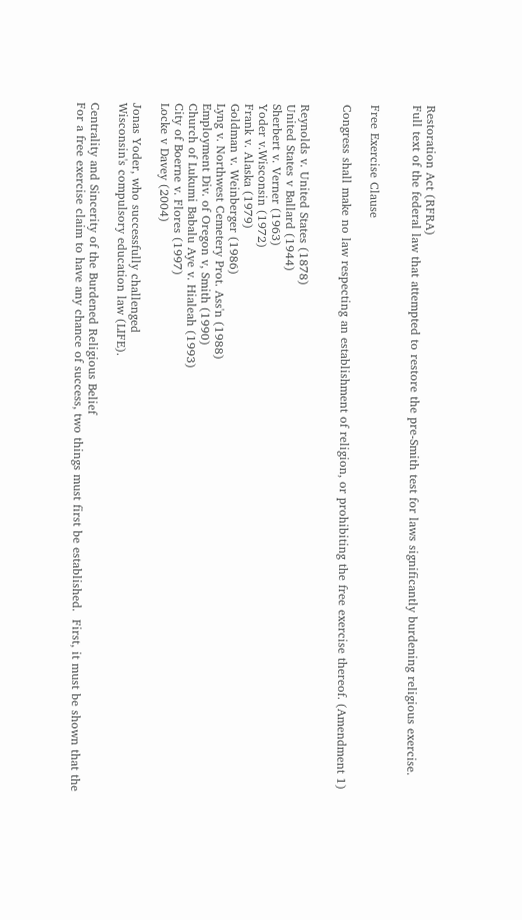Restoration Act (RFRA)
Full text of the federal law that attempted to restore the pre-Smith test for laws significantly burdening religious exercise.


Free Exercise Clause

Congress shall make no law respecting an establishment of religion, or prohibiting the free exercise thereof. (Amendment 1)


Reynolds v. United States (1878)
United States v Ballard (1944)
Sherbert v. Verner (1963)
Yoder v.Wisconsin (1972)
Frank v. Alaska (1979)
Goldman v. Weinberger (1986)
Lyng v. Northwest Cemetery Prot. Ass'n (1988)
Employment Div. of Oregon v, Smith (1990)
Church of Lukumi Babalu Aye v. Hialeah (1993)
City of Boerne v. Flores (1997)
Locke v Davey (2004)

Jonas Yoder, who successfully challenged
Wisconsin's compulsory education law (LIFE).

Centrality and Sincerity of the Burdened Religious Belief
For a free exercise claim to have any chance of success, two things must first be established.  First, it must be shown that the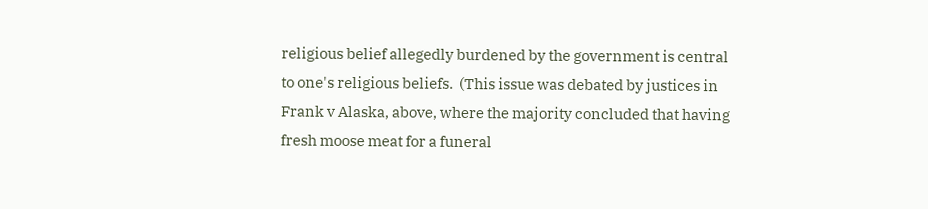religious belief allegedly burdened by the government is central to one's religious beliefs.  (This issue was debated by justices in Frank v Alaska, above, where the majority concluded that having fresh moose meat for a funeral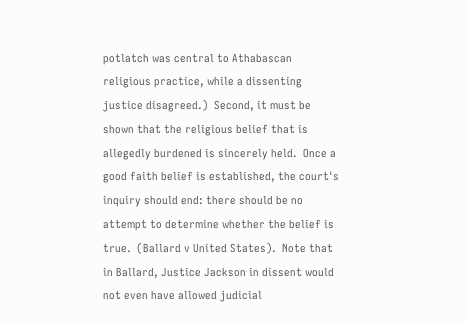potlatch was central to Athabascan religious practice, while a dissenting justice disagreed.)  Second, it must be shown that the religious belief that is allegedly burdened is sincerely held.  Once a good faith belief is established, the court's inquiry should end: there should be no attempt to determine whether the belief is true.  (Ballard v United States).  Note that in Ballard, Justice Jackson in dissent would not even have allowed judicial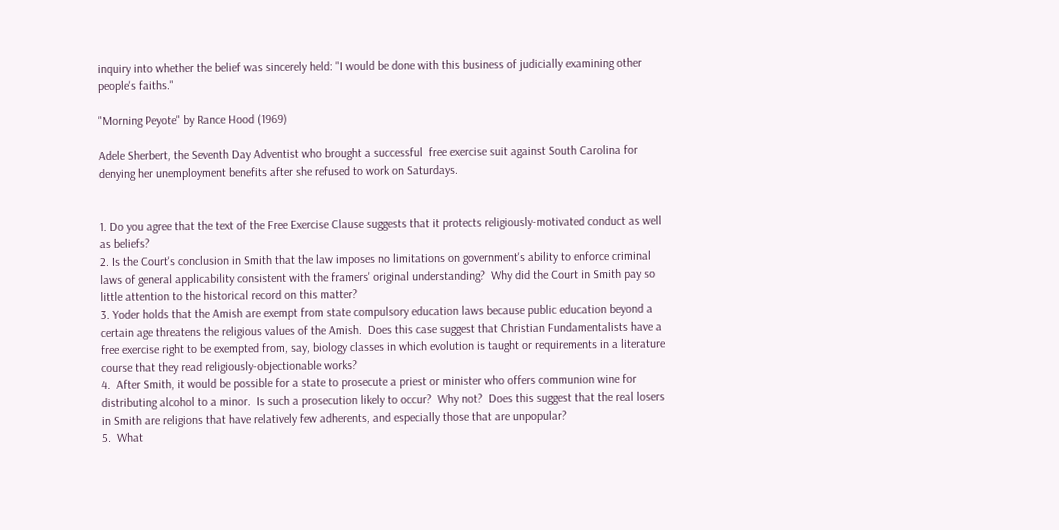inquiry into whether the belief was sincerely held: "I would be done with this business of judicially examining other people's faiths."

"Morning Peyote" by Rance Hood (1969)

Adele Sherbert, the Seventh Day Adventist who brought a successful  free exercise suit against South Carolina for denying her unemployment benefits after she refused to work on Saturdays.


1. Do you agree that the text of the Free Exercise Clause suggests that it protects religiously-motivated conduct as well as beliefs?
2. Is the Court's conclusion in Smith that the law imposes no limitations on government's ability to enforce criminal laws of general applicability consistent with the framers' original understanding?  Why did the Court in Smith pay so little attention to the historical record on this matter?
3. Yoder holds that the Amish are exempt from state compulsory education laws because public education beyond a certain age threatens the religious values of the Amish.  Does this case suggest that Christian Fundamentalists have a free exercise right to be exempted from, say, biology classes in which evolution is taught or requirements in a literature course that they read religiously-objectionable works?
4.  After Smith, it would be possible for a state to prosecute a priest or minister who offers communion wine for distributing alcohol to a minor.  Is such a prosecution likely to occur?  Why not?  Does this suggest that the real losers in Smith are religions that have relatively few adherents, and especially those that are unpopular?
5.  What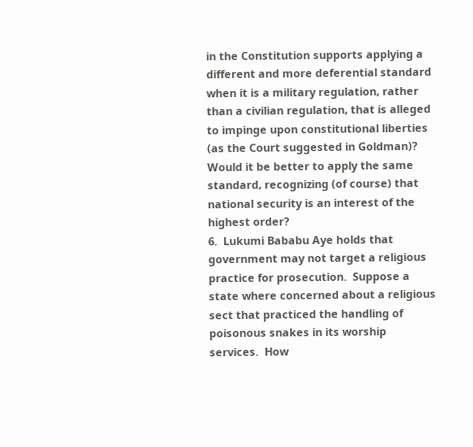in the Constitution supports applying a different and more deferential standard when it is a military regulation, rather than a civilian regulation, that is alleged to impinge upon constitutional liberties (as the Court suggested in Goldman)?  Would it be better to apply the same standard, recognizing (of course) that national security is an interest of the highest order?
6.  Lukumi Bababu Aye holds that government may not target a religious practice for prosecution.  Suppose a state where concerned about a religious sect that practiced the handling of poisonous snakes in its worship services.  How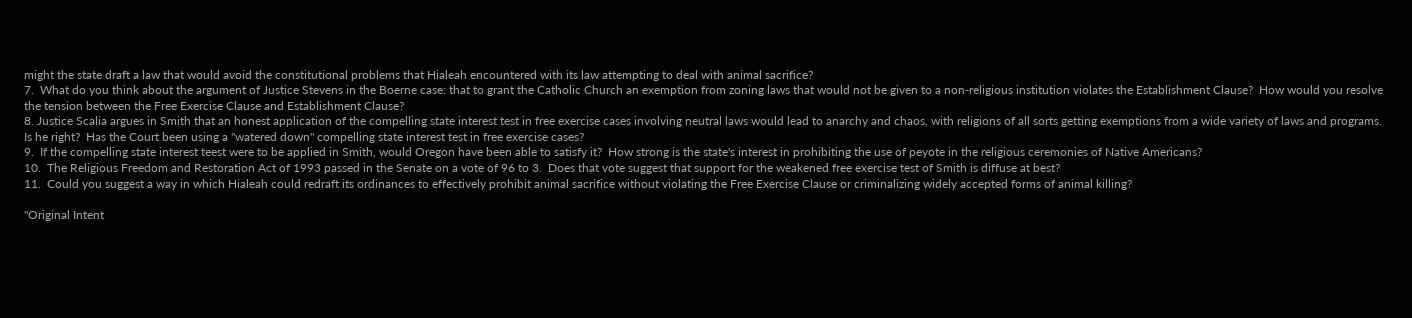might the state draft a law that would avoid the constitutional problems that Hialeah encountered with its law attempting to deal with animal sacrifice?
7.  What do you think about the argument of Justice Stevens in the Boerne case: that to grant the Catholic Church an exemption from zoning laws that would not be given to a non-religious institution violates the Establishment Clause?  How would you resolve the tension between the Free Exercise Clause and Establishment Clause?
8. Justice Scalia argues in Smith that an honest application of the compelling state interest test in free exercise cases involving neutral laws would lead to anarchy and chaos, with religions of all sorts getting exemptions from a wide variety of laws and programs.  Is he right?  Has the Court been using a "watered down" compelling state interest test in free exercise cases?
9.  If the compelling state interest teest were to be applied in Smith, would Oregon have been able to satisfy it?  How strong is the state's interest in prohibiting the use of peyote in the religious ceremonies of Native Americans?
10.  The Religious Freedom and Restoration Act of 1993 passed in the Senate on a vote of 96 to 3.  Does that vote suggest that support for the weakened free exercise test of Smith is diffuse at best?
11.  Could you suggest a way in which Hialeah could redraft its ordinances to effectively prohibit animal sacrifice without violating the Free Exercise Clause or criminalizing widely accepted forms of animal killing?

"Original Intent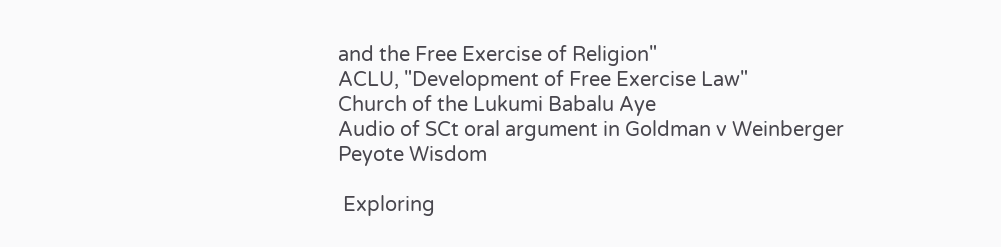and the Free Exercise of Religion"
ACLU, "Development of Free Exercise Law"
Church of the Lukumi Babalu Aye
Audio of SCt oral argument in Goldman v Weinberger
Peyote Wisdom

 Exploring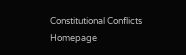Constitutional Conflicts Homepage